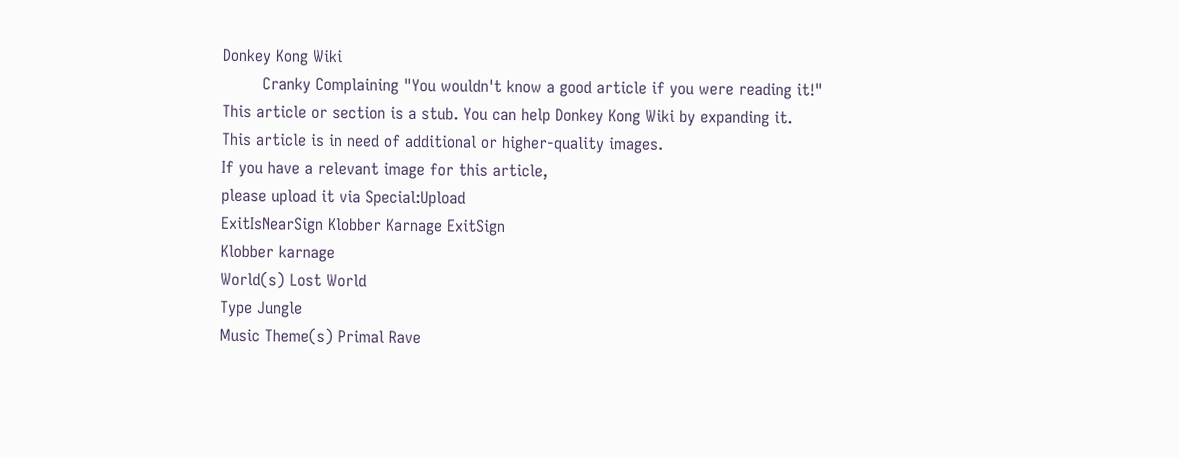Donkey Kong Wiki
        Cranky Complaining "You wouldn't know a good article if you were reading it!"
This article or section is a stub. You can help Donkey Kong Wiki by expanding it.
This article is in need of additional or higher-quality images.
If you have a relevant image for this article,
please upload it via Special:Upload
ExitIsNearSign Klobber Karnage ExitSign
Klobber karnage
World(s) Lost World
Type Jungle
Music Theme(s) Primal Rave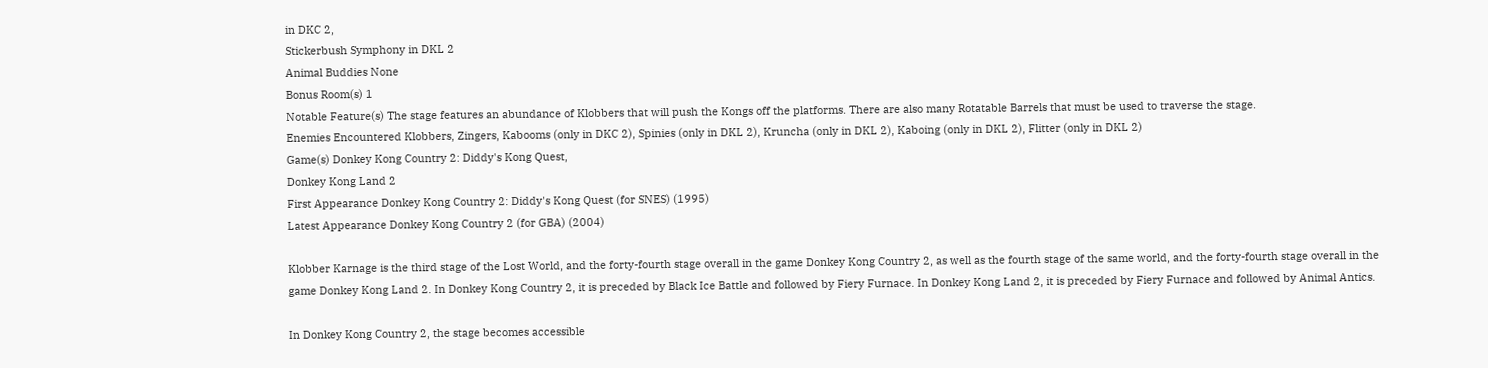in DKC 2,
Stickerbush Symphony in DKL 2
Animal Buddies None
Bonus Room(s) 1
Notable Feature(s) The stage features an abundance of Klobbers that will push the Kongs off the platforms. There are also many Rotatable Barrels that must be used to traverse the stage.
Enemies Encountered Klobbers, Zingers, Kabooms (only in DKC 2), Spinies (only in DKL 2), Kruncha (only in DKL 2), Kaboing (only in DKL 2), Flitter (only in DKL 2)
Game(s) Donkey Kong Country 2: Diddy's Kong Quest,
Donkey Kong Land 2
First Appearance Donkey Kong Country 2: Diddy's Kong Quest (for SNES) (1995)
Latest Appearance Donkey Kong Country 2 (for GBA) (2004)

Klobber Karnage is the third stage of the Lost World, and the forty-fourth stage overall in the game Donkey Kong Country 2, as well as the fourth stage of the same world, and the forty-fourth stage overall in the game Donkey Kong Land 2. In Donkey Kong Country 2, it is preceded by Black Ice Battle and followed by Fiery Furnace. In Donkey Kong Land 2, it is preceded by Fiery Furnace and followed by Animal Antics.

In Donkey Kong Country 2, the stage becomes accessible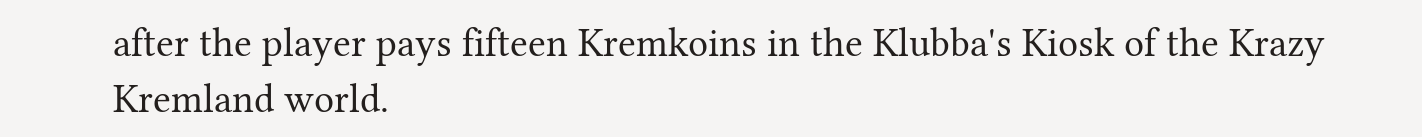after the player pays fifteen Kremkoins in the Klubba's Kiosk of the Krazy Kremland world.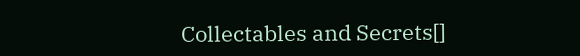Collectables and Secrets[]